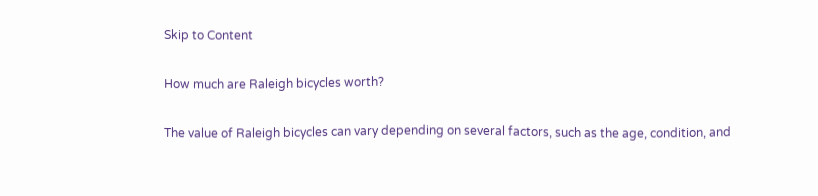Skip to Content

How much are Raleigh bicycles worth?

The value of Raleigh bicycles can vary depending on several factors, such as the age, condition, and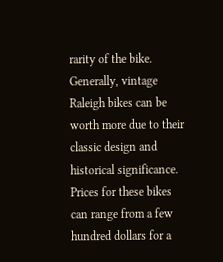rarity of the bike. Generally, vintage Raleigh bikes can be worth more due to their classic design and historical significance. Prices for these bikes can range from a few hundred dollars for a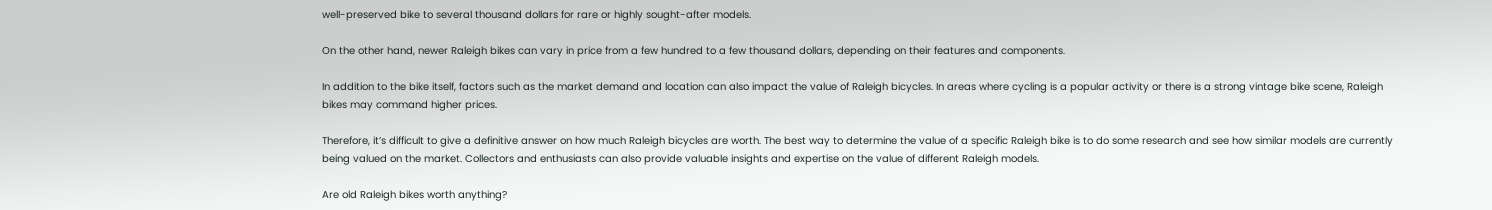well-preserved bike to several thousand dollars for rare or highly sought-after models.

On the other hand, newer Raleigh bikes can vary in price from a few hundred to a few thousand dollars, depending on their features and components.

In addition to the bike itself, factors such as the market demand and location can also impact the value of Raleigh bicycles. In areas where cycling is a popular activity or there is a strong vintage bike scene, Raleigh bikes may command higher prices.

Therefore, it’s difficult to give a definitive answer on how much Raleigh bicycles are worth. The best way to determine the value of a specific Raleigh bike is to do some research and see how similar models are currently being valued on the market. Collectors and enthusiasts can also provide valuable insights and expertise on the value of different Raleigh models.

Are old Raleigh bikes worth anything?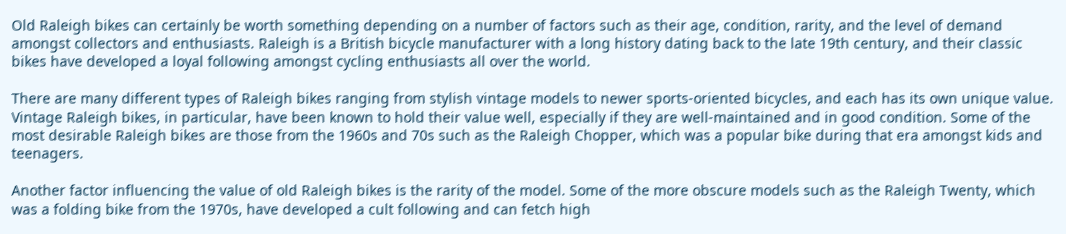Old Raleigh bikes can certainly be worth something depending on a number of factors such as their age, condition, rarity, and the level of demand amongst collectors and enthusiasts. Raleigh is a British bicycle manufacturer with a long history dating back to the late 19th century, and their classic bikes have developed a loyal following amongst cycling enthusiasts all over the world.

There are many different types of Raleigh bikes ranging from stylish vintage models to newer sports-oriented bicycles, and each has its own unique value. Vintage Raleigh bikes, in particular, have been known to hold their value well, especially if they are well-maintained and in good condition. Some of the most desirable Raleigh bikes are those from the 1960s and 70s such as the Raleigh Chopper, which was a popular bike during that era amongst kids and teenagers.

Another factor influencing the value of old Raleigh bikes is the rarity of the model. Some of the more obscure models such as the Raleigh Twenty, which was a folding bike from the 1970s, have developed a cult following and can fetch high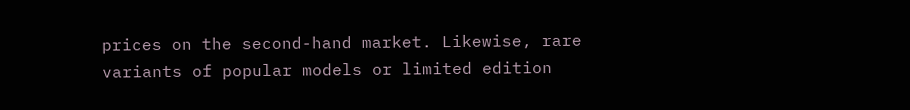prices on the second-hand market. Likewise, rare variants of popular models or limited edition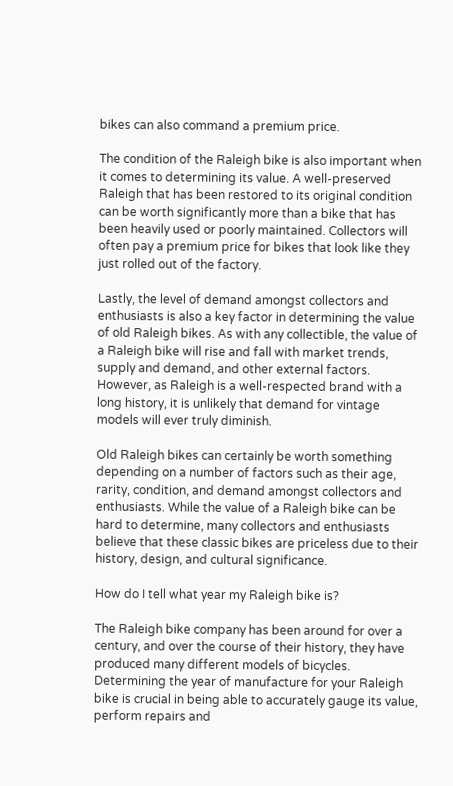bikes can also command a premium price.

The condition of the Raleigh bike is also important when it comes to determining its value. A well-preserved Raleigh that has been restored to its original condition can be worth significantly more than a bike that has been heavily used or poorly maintained. Collectors will often pay a premium price for bikes that look like they just rolled out of the factory.

Lastly, the level of demand amongst collectors and enthusiasts is also a key factor in determining the value of old Raleigh bikes. As with any collectible, the value of a Raleigh bike will rise and fall with market trends, supply and demand, and other external factors. However, as Raleigh is a well-respected brand with a long history, it is unlikely that demand for vintage models will ever truly diminish.

Old Raleigh bikes can certainly be worth something depending on a number of factors such as their age, rarity, condition, and demand amongst collectors and enthusiasts. While the value of a Raleigh bike can be hard to determine, many collectors and enthusiasts believe that these classic bikes are priceless due to their history, design, and cultural significance.

How do I tell what year my Raleigh bike is?

The Raleigh bike company has been around for over a century, and over the course of their history, they have produced many different models of bicycles. Determining the year of manufacture for your Raleigh bike is crucial in being able to accurately gauge its value, perform repairs and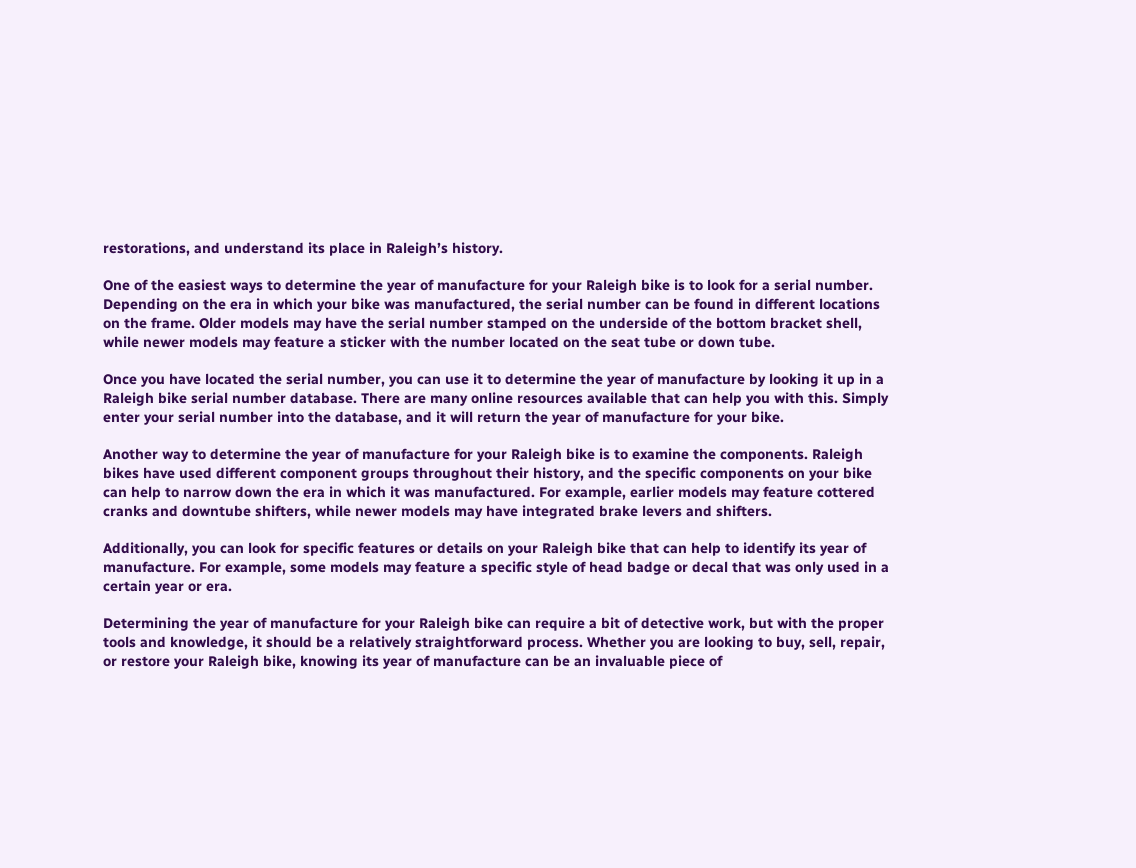restorations, and understand its place in Raleigh’s history.

One of the easiest ways to determine the year of manufacture for your Raleigh bike is to look for a serial number. Depending on the era in which your bike was manufactured, the serial number can be found in different locations on the frame. Older models may have the serial number stamped on the underside of the bottom bracket shell, while newer models may feature a sticker with the number located on the seat tube or down tube.

Once you have located the serial number, you can use it to determine the year of manufacture by looking it up in a Raleigh bike serial number database. There are many online resources available that can help you with this. Simply enter your serial number into the database, and it will return the year of manufacture for your bike.

Another way to determine the year of manufacture for your Raleigh bike is to examine the components. Raleigh bikes have used different component groups throughout their history, and the specific components on your bike can help to narrow down the era in which it was manufactured. For example, earlier models may feature cottered cranks and downtube shifters, while newer models may have integrated brake levers and shifters.

Additionally, you can look for specific features or details on your Raleigh bike that can help to identify its year of manufacture. For example, some models may feature a specific style of head badge or decal that was only used in a certain year or era.

Determining the year of manufacture for your Raleigh bike can require a bit of detective work, but with the proper tools and knowledge, it should be a relatively straightforward process. Whether you are looking to buy, sell, repair, or restore your Raleigh bike, knowing its year of manufacture can be an invaluable piece of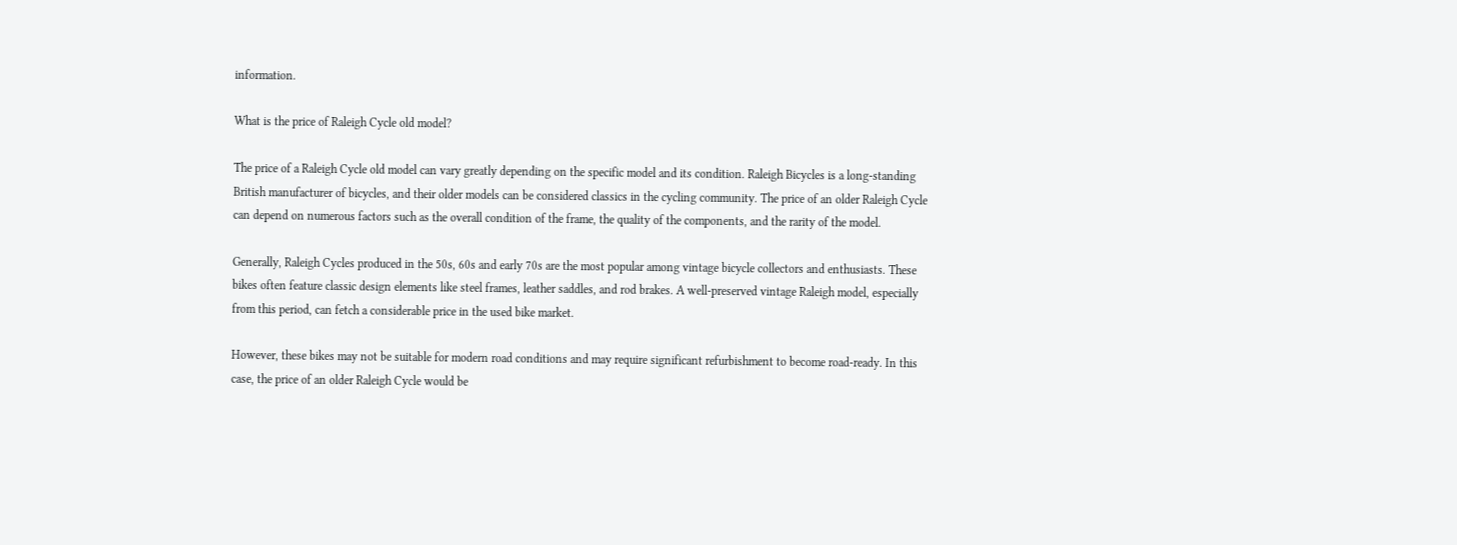information.

What is the price of Raleigh Cycle old model?

The price of a Raleigh Cycle old model can vary greatly depending on the specific model and its condition. Raleigh Bicycles is a long-standing British manufacturer of bicycles, and their older models can be considered classics in the cycling community. The price of an older Raleigh Cycle can depend on numerous factors such as the overall condition of the frame, the quality of the components, and the rarity of the model.

Generally, Raleigh Cycles produced in the 50s, 60s and early 70s are the most popular among vintage bicycle collectors and enthusiasts. These bikes often feature classic design elements like steel frames, leather saddles, and rod brakes. A well-preserved vintage Raleigh model, especially from this period, can fetch a considerable price in the used bike market.

However, these bikes may not be suitable for modern road conditions and may require significant refurbishment to become road-ready. In this case, the price of an older Raleigh Cycle would be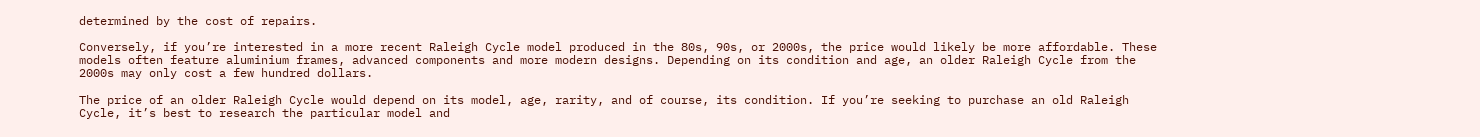determined by the cost of repairs.

Conversely, if you’re interested in a more recent Raleigh Cycle model produced in the 80s, 90s, or 2000s, the price would likely be more affordable. These models often feature aluminium frames, advanced components and more modern designs. Depending on its condition and age, an older Raleigh Cycle from the 2000s may only cost a few hundred dollars.

The price of an older Raleigh Cycle would depend on its model, age, rarity, and of course, its condition. If you’re seeking to purchase an old Raleigh Cycle, it’s best to research the particular model and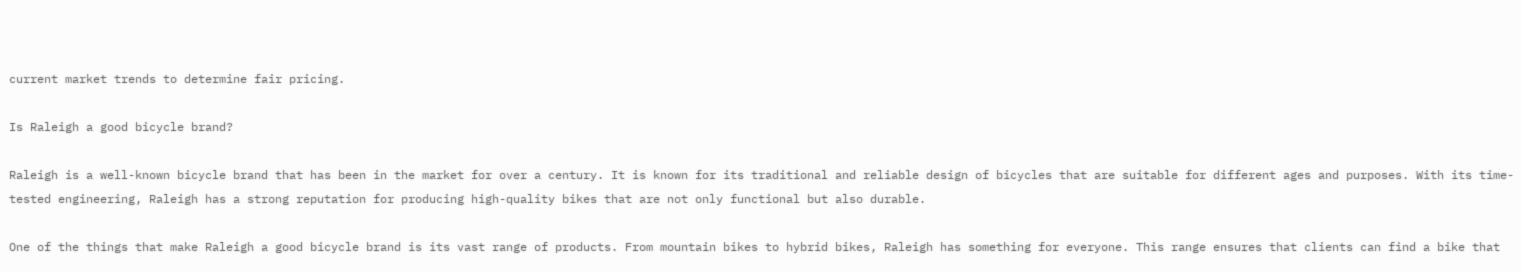current market trends to determine fair pricing.

Is Raleigh a good bicycle brand?

Raleigh is a well-known bicycle brand that has been in the market for over a century. It is known for its traditional and reliable design of bicycles that are suitable for different ages and purposes. With its time-tested engineering, Raleigh has a strong reputation for producing high-quality bikes that are not only functional but also durable.

One of the things that make Raleigh a good bicycle brand is its vast range of products. From mountain bikes to hybrid bikes, Raleigh has something for everyone. This range ensures that clients can find a bike that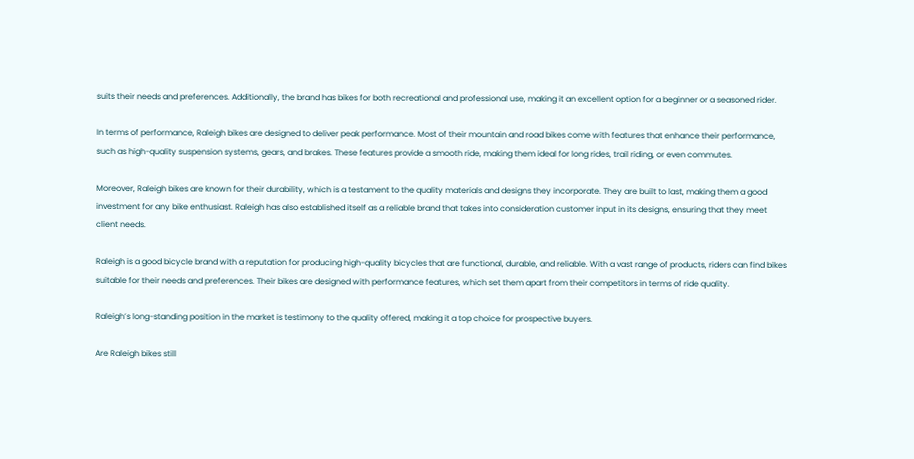suits their needs and preferences. Additionally, the brand has bikes for both recreational and professional use, making it an excellent option for a beginner or a seasoned rider.

In terms of performance, Raleigh bikes are designed to deliver peak performance. Most of their mountain and road bikes come with features that enhance their performance, such as high-quality suspension systems, gears, and brakes. These features provide a smooth ride, making them ideal for long rides, trail riding, or even commutes.

Moreover, Raleigh bikes are known for their durability, which is a testament to the quality materials and designs they incorporate. They are built to last, making them a good investment for any bike enthusiast. Raleigh has also established itself as a reliable brand that takes into consideration customer input in its designs, ensuring that they meet client needs.

Raleigh is a good bicycle brand with a reputation for producing high-quality bicycles that are functional, durable, and reliable. With a vast range of products, riders can find bikes suitable for their needs and preferences. Their bikes are designed with performance features, which set them apart from their competitors in terms of ride quality.

Raleigh’s long-standing position in the market is testimony to the quality offered, making it a top choice for prospective buyers.

Are Raleigh bikes still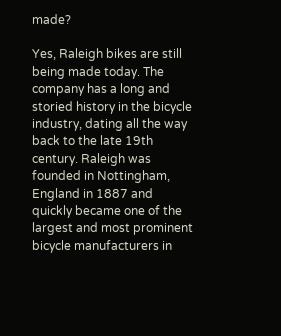made?

Yes, Raleigh bikes are still being made today. The company has a long and storied history in the bicycle industry, dating all the way back to the late 19th century. Raleigh was founded in Nottingham, England in 1887 and quickly became one of the largest and most prominent bicycle manufacturers in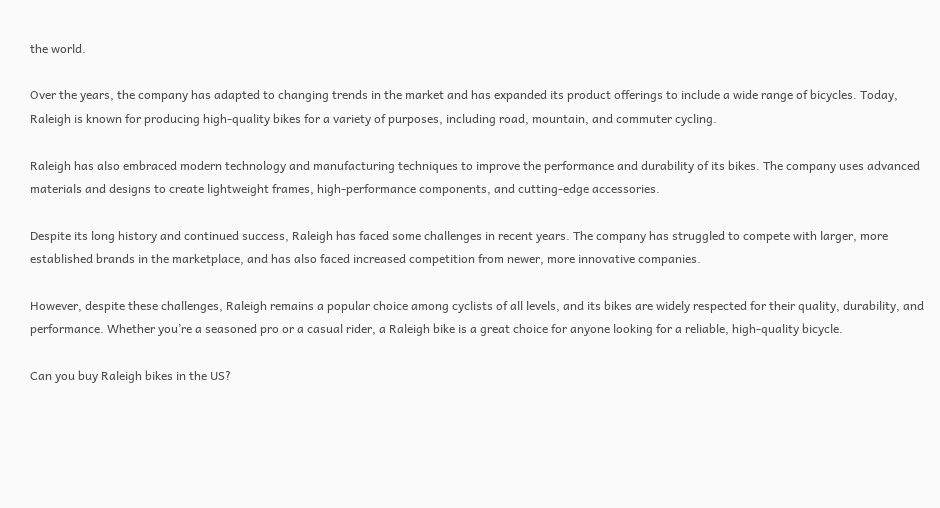the world.

Over the years, the company has adapted to changing trends in the market and has expanded its product offerings to include a wide range of bicycles. Today, Raleigh is known for producing high-quality bikes for a variety of purposes, including road, mountain, and commuter cycling.

Raleigh has also embraced modern technology and manufacturing techniques to improve the performance and durability of its bikes. The company uses advanced materials and designs to create lightweight frames, high-performance components, and cutting-edge accessories.

Despite its long history and continued success, Raleigh has faced some challenges in recent years. The company has struggled to compete with larger, more established brands in the marketplace, and has also faced increased competition from newer, more innovative companies.

However, despite these challenges, Raleigh remains a popular choice among cyclists of all levels, and its bikes are widely respected for their quality, durability, and performance. Whether you’re a seasoned pro or a casual rider, a Raleigh bike is a great choice for anyone looking for a reliable, high-quality bicycle.

Can you buy Raleigh bikes in the US?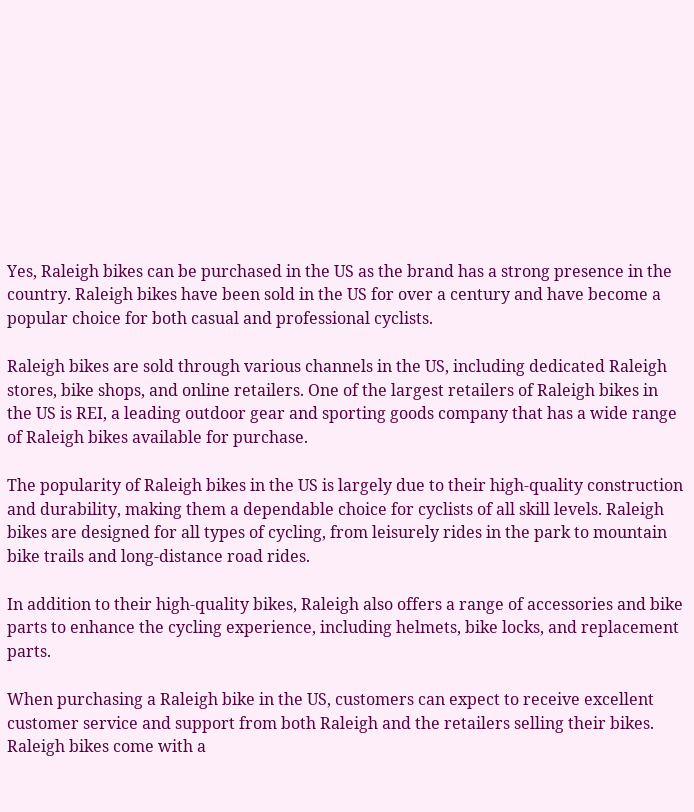Yes, Raleigh bikes can be purchased in the US as the brand has a strong presence in the country. Raleigh bikes have been sold in the US for over a century and have become a popular choice for both casual and professional cyclists.

Raleigh bikes are sold through various channels in the US, including dedicated Raleigh stores, bike shops, and online retailers. One of the largest retailers of Raleigh bikes in the US is REI, a leading outdoor gear and sporting goods company that has a wide range of Raleigh bikes available for purchase.

The popularity of Raleigh bikes in the US is largely due to their high-quality construction and durability, making them a dependable choice for cyclists of all skill levels. Raleigh bikes are designed for all types of cycling, from leisurely rides in the park to mountain bike trails and long-distance road rides.

In addition to their high-quality bikes, Raleigh also offers a range of accessories and bike parts to enhance the cycling experience, including helmets, bike locks, and replacement parts.

When purchasing a Raleigh bike in the US, customers can expect to receive excellent customer service and support from both Raleigh and the retailers selling their bikes. Raleigh bikes come with a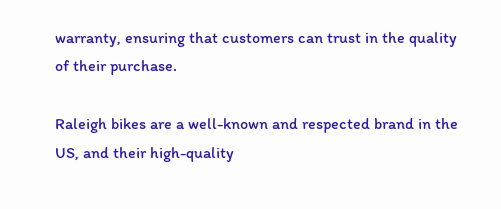warranty, ensuring that customers can trust in the quality of their purchase.

Raleigh bikes are a well-known and respected brand in the US, and their high-quality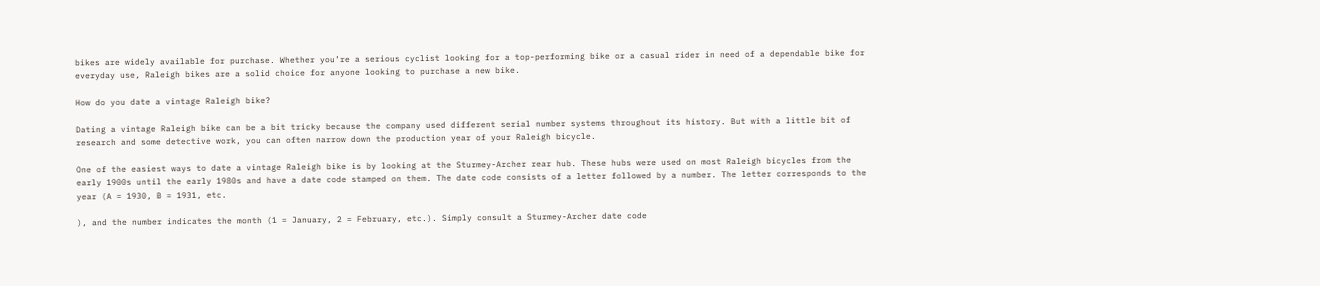bikes are widely available for purchase. Whether you’re a serious cyclist looking for a top-performing bike or a casual rider in need of a dependable bike for everyday use, Raleigh bikes are a solid choice for anyone looking to purchase a new bike.

How do you date a vintage Raleigh bike?

Dating a vintage Raleigh bike can be a bit tricky because the company used different serial number systems throughout its history. But with a little bit of research and some detective work, you can often narrow down the production year of your Raleigh bicycle.

One of the easiest ways to date a vintage Raleigh bike is by looking at the Sturmey-Archer rear hub. These hubs were used on most Raleigh bicycles from the early 1900s until the early 1980s and have a date code stamped on them. The date code consists of a letter followed by a number. The letter corresponds to the year (A = 1930, B = 1931, etc.

), and the number indicates the month (1 = January, 2 = February, etc.). Simply consult a Sturmey-Archer date code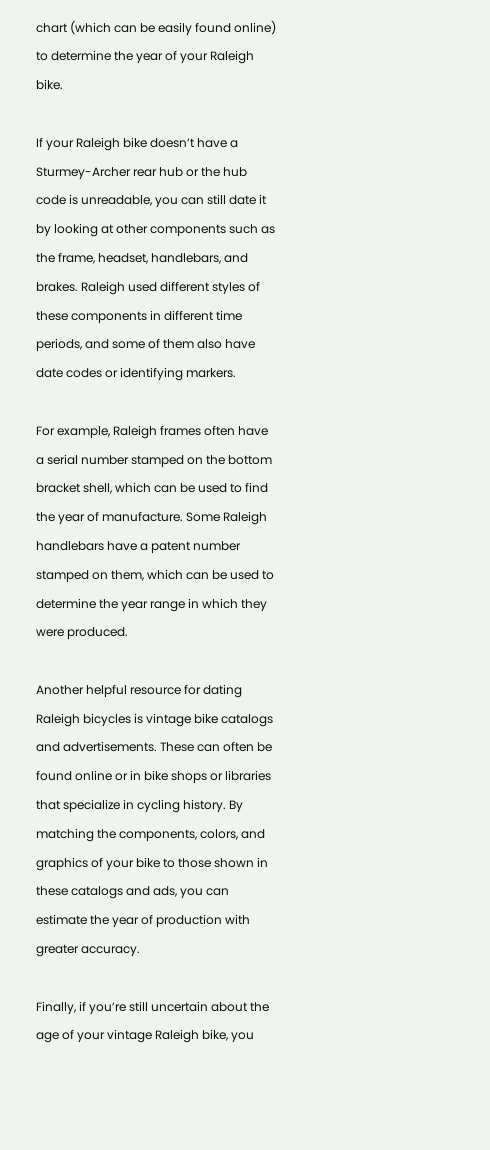chart (which can be easily found online) to determine the year of your Raleigh bike.

If your Raleigh bike doesn’t have a Sturmey-Archer rear hub or the hub code is unreadable, you can still date it by looking at other components such as the frame, headset, handlebars, and brakes. Raleigh used different styles of these components in different time periods, and some of them also have date codes or identifying markers.

For example, Raleigh frames often have a serial number stamped on the bottom bracket shell, which can be used to find the year of manufacture. Some Raleigh handlebars have a patent number stamped on them, which can be used to determine the year range in which they were produced.

Another helpful resource for dating Raleigh bicycles is vintage bike catalogs and advertisements. These can often be found online or in bike shops or libraries that specialize in cycling history. By matching the components, colors, and graphics of your bike to those shown in these catalogs and ads, you can estimate the year of production with greater accuracy.

Finally, if you’re still uncertain about the age of your vintage Raleigh bike, you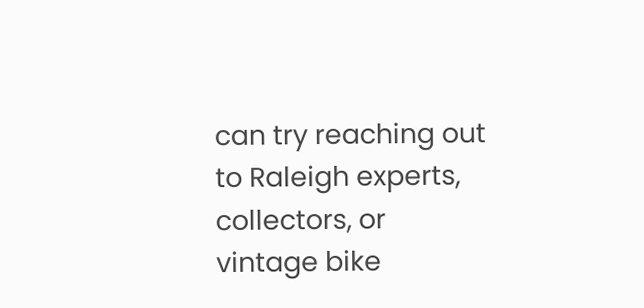can try reaching out to Raleigh experts, collectors, or vintage bike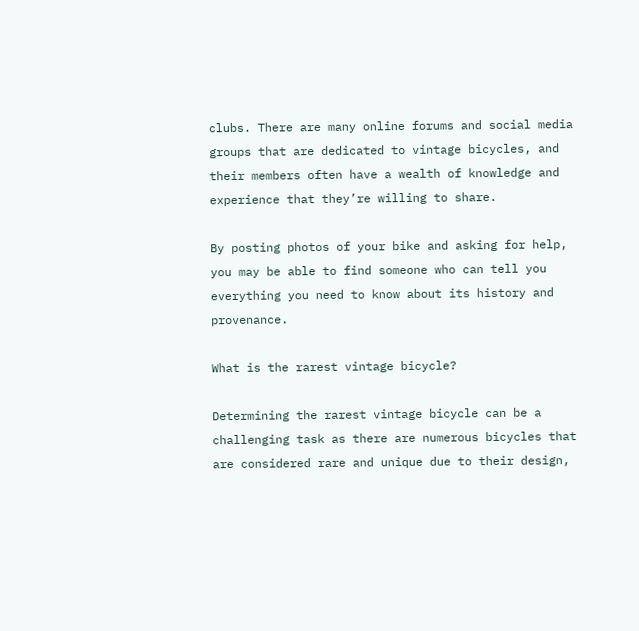clubs. There are many online forums and social media groups that are dedicated to vintage bicycles, and their members often have a wealth of knowledge and experience that they’re willing to share.

By posting photos of your bike and asking for help, you may be able to find someone who can tell you everything you need to know about its history and provenance.

What is the rarest vintage bicycle?

Determining the rarest vintage bicycle can be a challenging task as there are numerous bicycles that are considered rare and unique due to their design,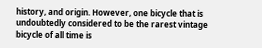history, and origin. However, one bicycle that is undoubtedly considered to be the rarest vintage bicycle of all time is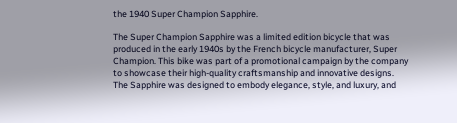the 1940 Super Champion Sapphire.

The Super Champion Sapphire was a limited edition bicycle that was produced in the early 1940s by the French bicycle manufacturer, Super Champion. This bike was part of a promotional campaign by the company to showcase their high-quality craftsmanship and innovative designs. The Sapphire was designed to embody elegance, style, and luxury, and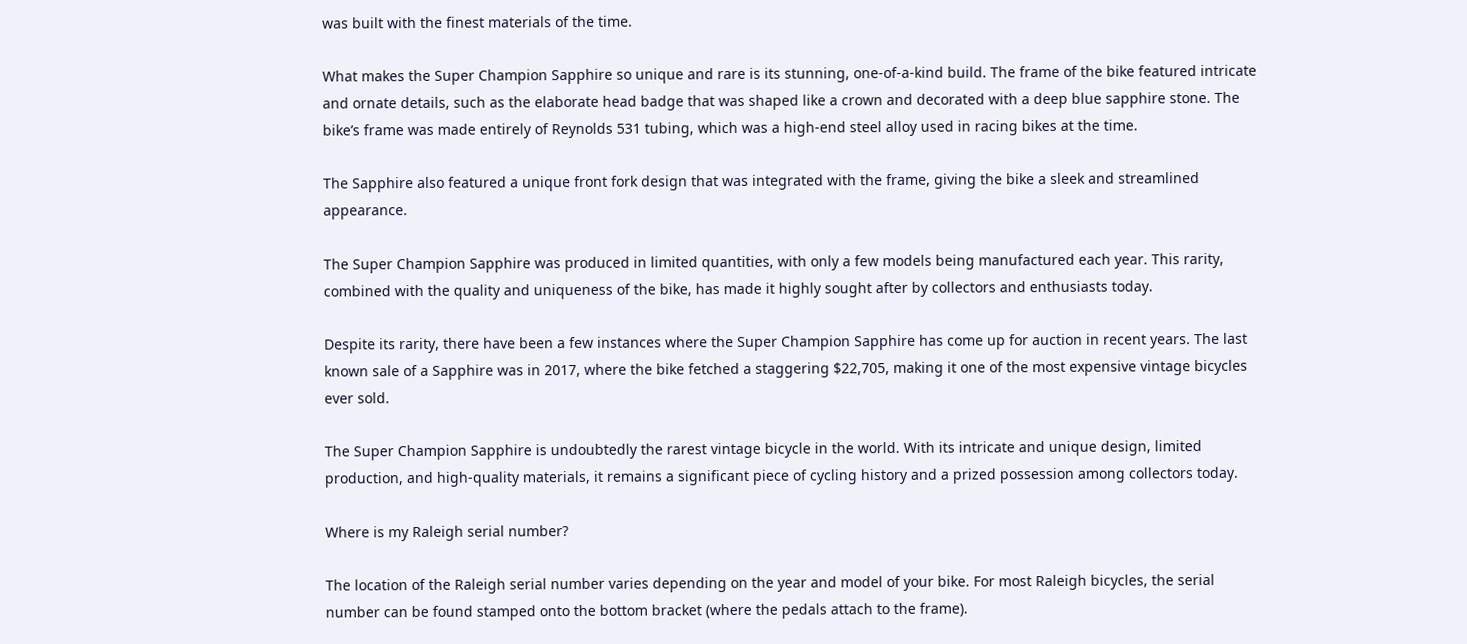was built with the finest materials of the time.

What makes the Super Champion Sapphire so unique and rare is its stunning, one-of-a-kind build. The frame of the bike featured intricate and ornate details, such as the elaborate head badge that was shaped like a crown and decorated with a deep blue sapphire stone. The bike’s frame was made entirely of Reynolds 531 tubing, which was a high-end steel alloy used in racing bikes at the time.

The Sapphire also featured a unique front fork design that was integrated with the frame, giving the bike a sleek and streamlined appearance.

The Super Champion Sapphire was produced in limited quantities, with only a few models being manufactured each year. This rarity, combined with the quality and uniqueness of the bike, has made it highly sought after by collectors and enthusiasts today.

Despite its rarity, there have been a few instances where the Super Champion Sapphire has come up for auction in recent years. The last known sale of a Sapphire was in 2017, where the bike fetched a staggering $22,705, making it one of the most expensive vintage bicycles ever sold.

The Super Champion Sapphire is undoubtedly the rarest vintage bicycle in the world. With its intricate and unique design, limited production, and high-quality materials, it remains a significant piece of cycling history and a prized possession among collectors today.

Where is my Raleigh serial number?

The location of the Raleigh serial number varies depending on the year and model of your bike. For most Raleigh bicycles, the serial number can be found stamped onto the bottom bracket (where the pedals attach to the frame).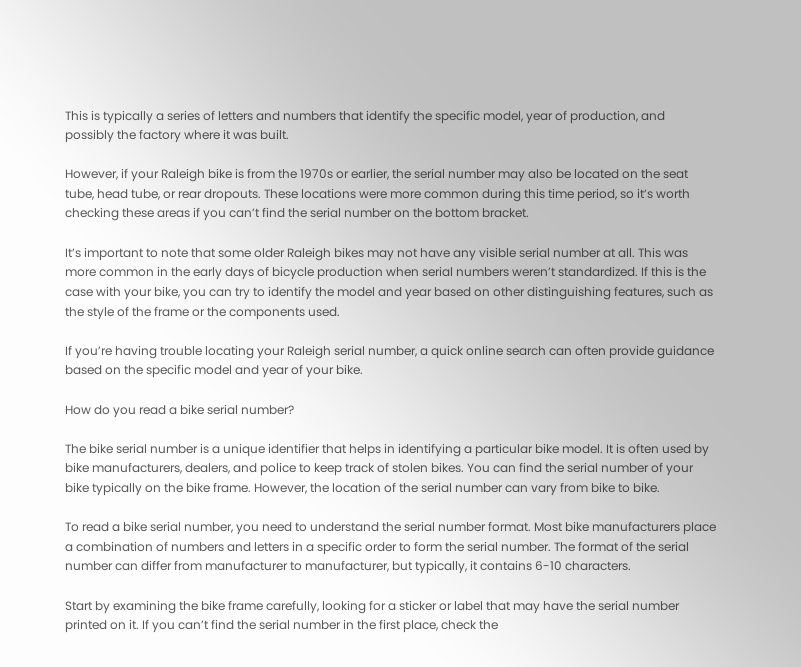This is typically a series of letters and numbers that identify the specific model, year of production, and possibly the factory where it was built.

However, if your Raleigh bike is from the 1970s or earlier, the serial number may also be located on the seat tube, head tube, or rear dropouts. These locations were more common during this time period, so it’s worth checking these areas if you can’t find the serial number on the bottom bracket.

It’s important to note that some older Raleigh bikes may not have any visible serial number at all. This was more common in the early days of bicycle production when serial numbers weren’t standardized. If this is the case with your bike, you can try to identify the model and year based on other distinguishing features, such as the style of the frame or the components used.

If you’re having trouble locating your Raleigh serial number, a quick online search can often provide guidance based on the specific model and year of your bike.

How do you read a bike serial number?

The bike serial number is a unique identifier that helps in identifying a particular bike model. It is often used by bike manufacturers, dealers, and police to keep track of stolen bikes. You can find the serial number of your bike typically on the bike frame. However, the location of the serial number can vary from bike to bike.

To read a bike serial number, you need to understand the serial number format. Most bike manufacturers place a combination of numbers and letters in a specific order to form the serial number. The format of the serial number can differ from manufacturer to manufacturer, but typically, it contains 6-10 characters.

Start by examining the bike frame carefully, looking for a sticker or label that may have the serial number printed on it. If you can’t find the serial number in the first place, check the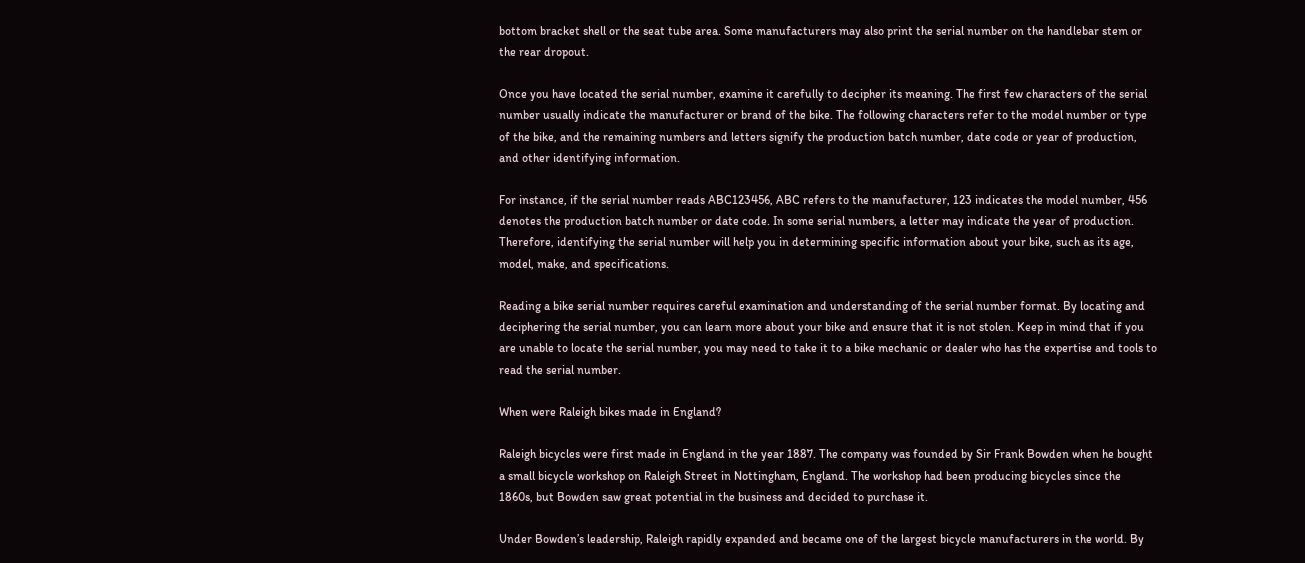bottom bracket shell or the seat tube area. Some manufacturers may also print the serial number on the handlebar stem or the rear dropout.

Once you have located the serial number, examine it carefully to decipher its meaning. The first few characters of the serial number usually indicate the manufacturer or brand of the bike. The following characters refer to the model number or type of the bike, and the remaining numbers and letters signify the production batch number, date code or year of production, and other identifying information.

For instance, if the serial number reads ABC123456, ABC refers to the manufacturer, 123 indicates the model number, 456 denotes the production batch number or date code. In some serial numbers, a letter may indicate the year of production. Therefore, identifying the serial number will help you in determining specific information about your bike, such as its age, model, make, and specifications.

Reading a bike serial number requires careful examination and understanding of the serial number format. By locating and deciphering the serial number, you can learn more about your bike and ensure that it is not stolen. Keep in mind that if you are unable to locate the serial number, you may need to take it to a bike mechanic or dealer who has the expertise and tools to read the serial number.

When were Raleigh bikes made in England?

Raleigh bicycles were first made in England in the year 1887. The company was founded by Sir Frank Bowden when he bought a small bicycle workshop on Raleigh Street in Nottingham, England. The workshop had been producing bicycles since the 1860s, but Bowden saw great potential in the business and decided to purchase it.

Under Bowden’s leadership, Raleigh rapidly expanded and became one of the largest bicycle manufacturers in the world. By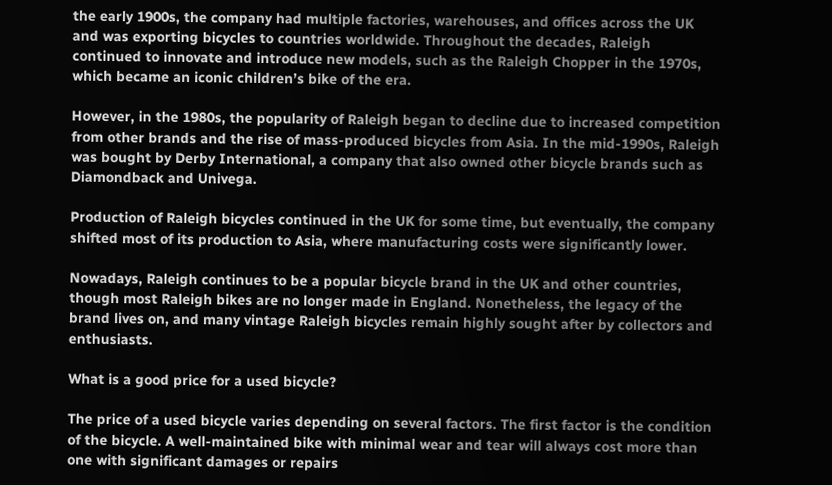the early 1900s, the company had multiple factories, warehouses, and offices across the UK and was exporting bicycles to countries worldwide. Throughout the decades, Raleigh continued to innovate and introduce new models, such as the Raleigh Chopper in the 1970s, which became an iconic children’s bike of the era.

However, in the 1980s, the popularity of Raleigh began to decline due to increased competition from other brands and the rise of mass-produced bicycles from Asia. In the mid-1990s, Raleigh was bought by Derby International, a company that also owned other bicycle brands such as Diamondback and Univega.

Production of Raleigh bicycles continued in the UK for some time, but eventually, the company shifted most of its production to Asia, where manufacturing costs were significantly lower.

Nowadays, Raleigh continues to be a popular bicycle brand in the UK and other countries, though most Raleigh bikes are no longer made in England. Nonetheless, the legacy of the brand lives on, and many vintage Raleigh bicycles remain highly sought after by collectors and enthusiasts.

What is a good price for a used bicycle?

The price of a used bicycle varies depending on several factors. The first factor is the condition of the bicycle. A well-maintained bike with minimal wear and tear will always cost more than one with significant damages or repairs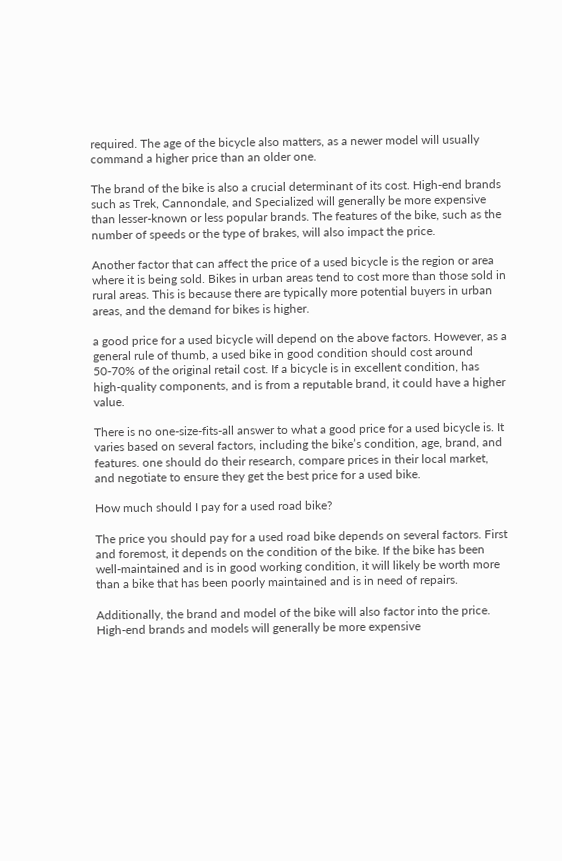required. The age of the bicycle also matters, as a newer model will usually command a higher price than an older one.

The brand of the bike is also a crucial determinant of its cost. High-end brands such as Trek, Cannondale, and Specialized will generally be more expensive than lesser-known or less popular brands. The features of the bike, such as the number of speeds or the type of brakes, will also impact the price.

Another factor that can affect the price of a used bicycle is the region or area where it is being sold. Bikes in urban areas tend to cost more than those sold in rural areas. This is because there are typically more potential buyers in urban areas, and the demand for bikes is higher.

a good price for a used bicycle will depend on the above factors. However, as a general rule of thumb, a used bike in good condition should cost around 50-70% of the original retail cost. If a bicycle is in excellent condition, has high-quality components, and is from a reputable brand, it could have a higher value.

There is no one-size-fits-all answer to what a good price for a used bicycle is. It varies based on several factors, including the bike’s condition, age, brand, and features. one should do their research, compare prices in their local market, and negotiate to ensure they get the best price for a used bike.

How much should I pay for a used road bike?

The price you should pay for a used road bike depends on several factors. First and foremost, it depends on the condition of the bike. If the bike has been well-maintained and is in good working condition, it will likely be worth more than a bike that has been poorly maintained and is in need of repairs.

Additionally, the brand and model of the bike will also factor into the price. High-end brands and models will generally be more expensive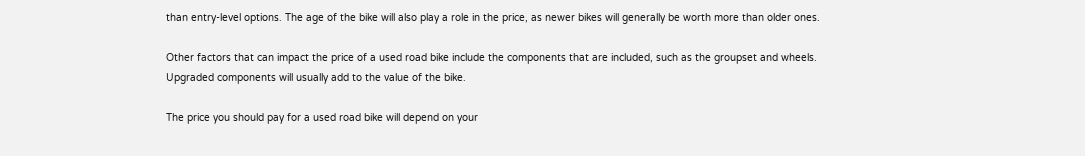than entry-level options. The age of the bike will also play a role in the price, as newer bikes will generally be worth more than older ones.

Other factors that can impact the price of a used road bike include the components that are included, such as the groupset and wheels. Upgraded components will usually add to the value of the bike.

The price you should pay for a used road bike will depend on your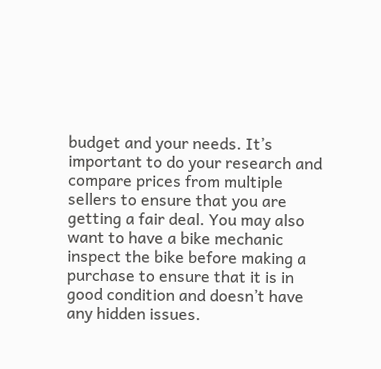budget and your needs. It’s important to do your research and compare prices from multiple sellers to ensure that you are getting a fair deal. You may also want to have a bike mechanic inspect the bike before making a purchase to ensure that it is in good condition and doesn’t have any hidden issues.